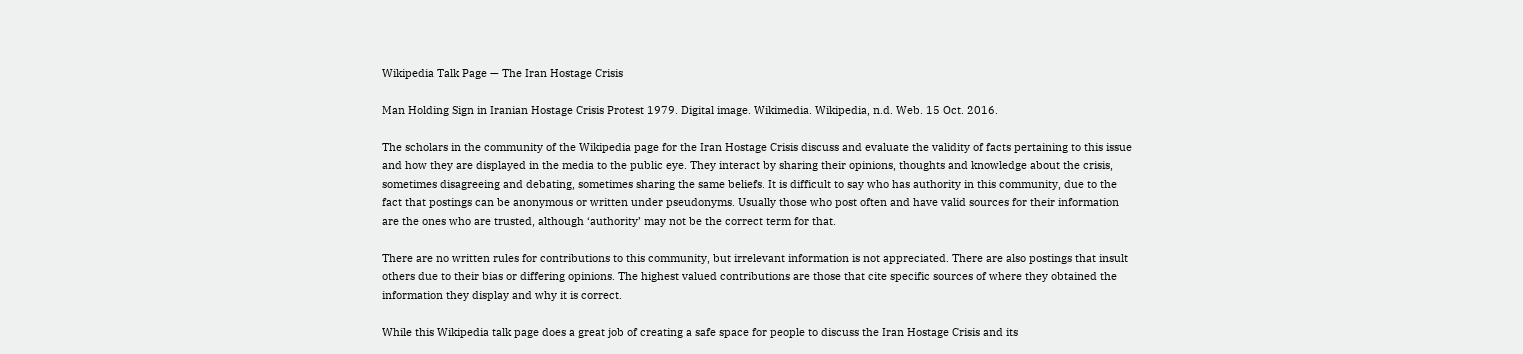Wikipedia Talk Page — The Iran Hostage Crisis

Man Holding Sign in Iranian Hostage Crisis Protest 1979. Digital image. Wikimedia. Wikipedia, n.d. Web. 15 Oct. 2016.

The scholars in the community of the Wikipedia page for the Iran Hostage Crisis discuss and evaluate the validity of facts pertaining to this issue and how they are displayed in the media to the public eye. They interact by sharing their opinions, thoughts and knowledge about the crisis, sometimes disagreeing and debating, sometimes sharing the same beliefs. It is difficult to say who has authority in this community, due to the fact that postings can be anonymous or written under pseudonyms. Usually those who post often and have valid sources for their information are the ones who are trusted, although ‘authority’ may not be the correct term for that.

There are no written rules for contributions to this community, but irrelevant information is not appreciated. There are also postings that insult others due to their bias or differing opinions. The highest valued contributions are those that cite specific sources of where they obtained the information they display and why it is correct.

While this Wikipedia talk page does a great job of creating a safe space for people to discuss the Iran Hostage Crisis and its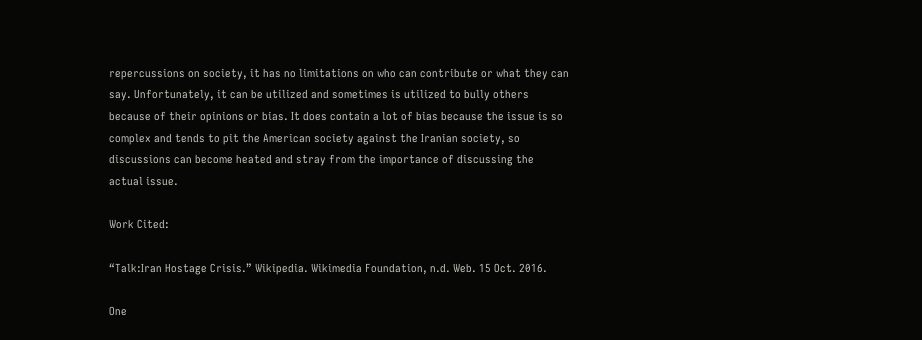repercussions on society, it has no limitations on who can contribute or what they can say. Unfortunately, it can be utilized and sometimes is utilized to bully others because of their opinions or bias. It does contain a lot of bias because the issue is so complex and tends to pit the American society against the Iranian society, so discussions can become heated and stray from the importance of discussing the actual issue.

Work Cited:

“Talk:Iran Hostage Crisis.” Wikipedia. Wikimedia Foundation, n.d. Web. 15 Oct. 2016.

One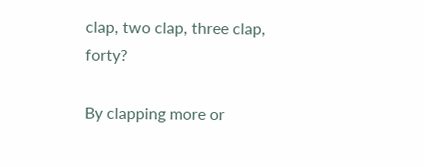clap, two clap, three clap, forty?

By clapping more or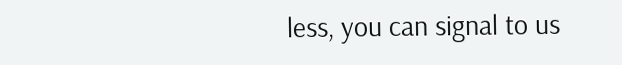less, you can signal to us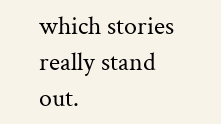which stories really stand out.